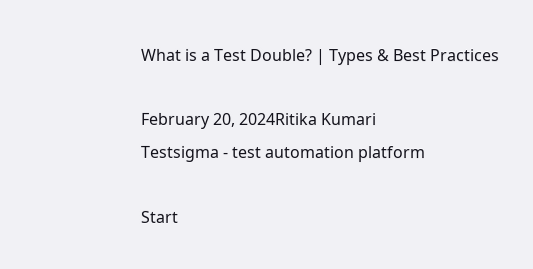What is a Test Double? | Types & Best Practices

February 20, 2024Ritika Kumari
Testsigma - test automation platform

Start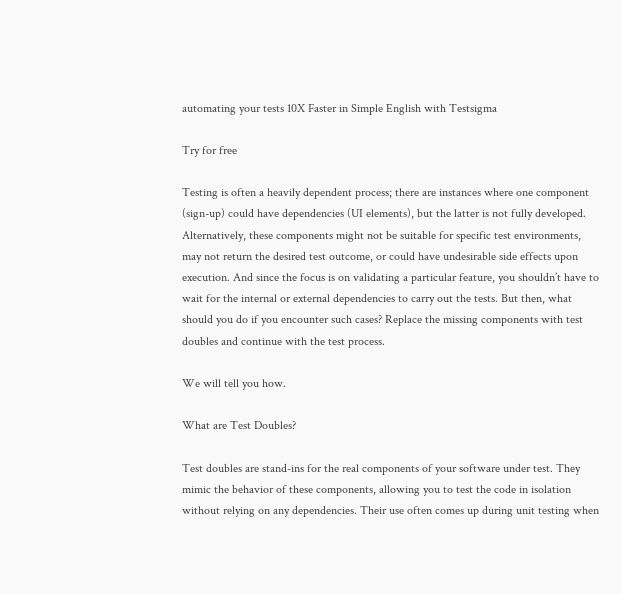automating your tests 10X Faster in Simple English with Testsigma

Try for free

Testing is often a heavily dependent process; there are instances where one component (sign-up) could have dependencies (UI elements), but the latter is not fully developed. Alternatively, these components might not be suitable for specific test environments, may not return the desired test outcome, or could have undesirable side effects upon execution. And since the focus is on validating a particular feature, you shouldn’t have to wait for the internal or external dependencies to carry out the tests. But then, what should you do if you encounter such cases? Replace the missing components with test doubles and continue with the test process.

We will tell you how.

What are Test Doubles?

Test doubles are stand-ins for the real components of your software under test. They mimic the behavior of these components, allowing you to test the code in isolation without relying on any dependencies. Their use often comes up during unit testing when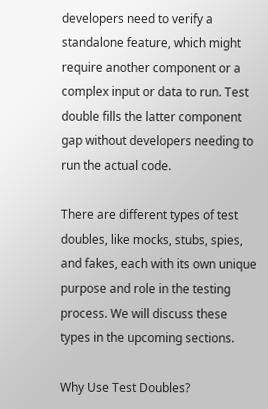developers need to verify a standalone feature, which might require another component or a complex input or data to run. Test double fills the latter component gap without developers needing to run the actual code.

There are different types of test doubles, like mocks, stubs, spies, and fakes, each with its own unique purpose and role in the testing process. We will discuss these types in the upcoming sections.

Why Use Test Doubles?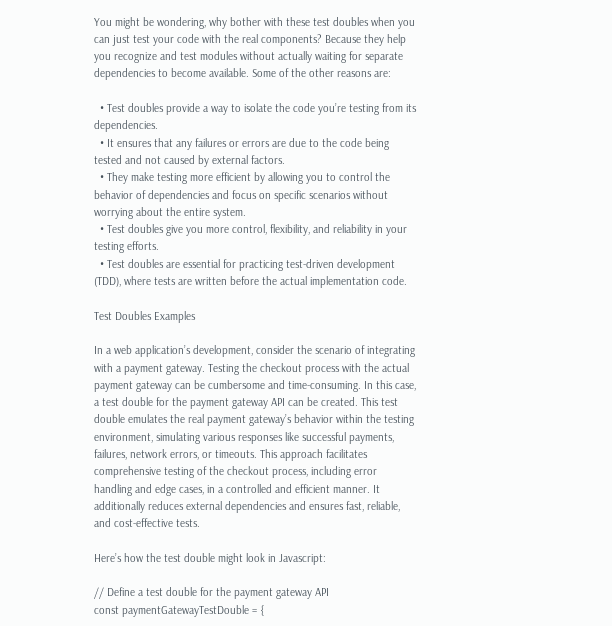You might be wondering, why bother with these test doubles when you can just test your code with the real components? Because they help you recognize and test modules without actually waiting for separate dependencies to become available. Some of the other reasons are:

  • Test doubles provide a way to isolate the code you’re testing from its dependencies.
  • It ensures that any failures or errors are due to the code being tested and not caused by external factors.
  • They make testing more efficient by allowing you to control the behavior of dependencies and focus on specific scenarios without worrying about the entire system.
  • Test doubles give you more control, flexibility, and reliability in your testing efforts.
  • Test doubles are essential for practicing test-driven development (TDD), where tests are written before the actual implementation code.

Test Doubles Examples

In a web application’s development, consider the scenario of integrating with a payment gateway. Testing the checkout process with the actual payment gateway can be cumbersome and time-consuming. In this case, a test double for the payment gateway API can be created. This test double emulates the real payment gateway’s behavior within the testing environment, simulating various responses like successful payments, failures, network errors, or timeouts. This approach facilitates comprehensive testing of the checkout process, including error handling and edge cases, in a controlled and efficient manner. It additionally reduces external dependencies and ensures fast, reliable, and cost-effective tests.

Here’s how the test double might look in Javascript:

// Define a test double for the payment gateway API
const paymentGatewayTestDouble = {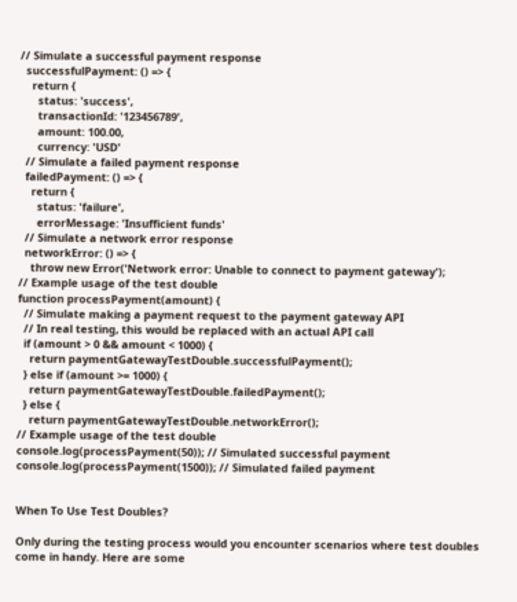// Simulate a successful payment response
  successfulPayment: () => {
    return {
      status: 'success',
      transactionId: '123456789',
      amount: 100.00,
      currency: 'USD'
  // Simulate a failed payment response
  failedPayment: () => {
    return {
      status: 'failure',
      errorMessage: 'Insufficient funds'
  // Simulate a network error response
  networkError: () => {
    throw new Error('Network error: Unable to connect to payment gateway');
// Example usage of the test double
function processPayment(amount) {
  // Simulate making a payment request to the payment gateway API
  // In real testing, this would be replaced with an actual API call
  if (amount > 0 && amount < 1000) {
    return paymentGatewayTestDouble.successfulPayment();
  } else if (amount >= 1000) {
    return paymentGatewayTestDouble.failedPayment();
  } else {
    return paymentGatewayTestDouble.networkError();
// Example usage of the test double
console.log(processPayment(50)); // Simulated successful payment
console.log(processPayment(1500)); // Simulated failed payment


When To Use Test Doubles?

Only during the testing process would you encounter scenarios where test doubles come in handy. Here are some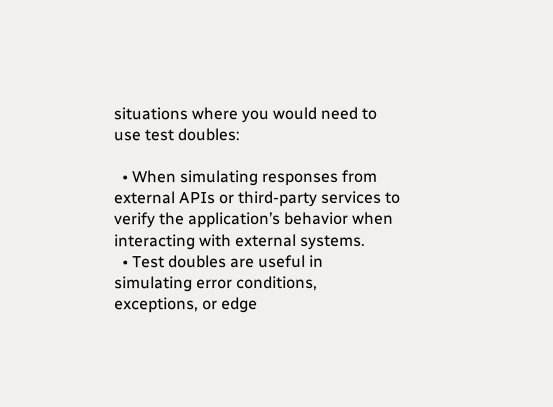situations where you would need to use test doubles:

  • When simulating responses from external APIs or third-party services to verify the application’s behavior when interacting with external systems.
  • Test doubles are useful in simulating error conditions, exceptions, or edge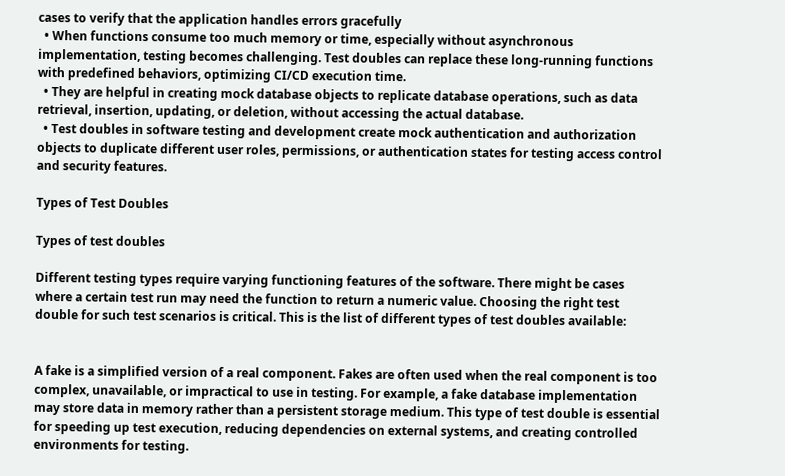cases to verify that the application handles errors gracefully
  • When functions consume too much memory or time, especially without asynchronous implementation, testing becomes challenging. Test doubles can replace these long-running functions with predefined behaviors, optimizing CI/CD execution time.
  • They are helpful in creating mock database objects to replicate database operations, such as data retrieval, insertion, updating, or deletion, without accessing the actual database.
  • Test doubles in software testing and development create mock authentication and authorization objects to duplicate different user roles, permissions, or authentication states for testing access control and security features.

Types of Test Doubles

Types of test doubles

Different testing types require varying functioning features of the software. There might be cases where a certain test run may need the function to return a numeric value. Choosing the right test double for such test scenarios is critical. This is the list of different types of test doubles available:


A fake is a simplified version of a real component. Fakes are often used when the real component is too complex, unavailable, or impractical to use in testing. For example, a fake database implementation may store data in memory rather than a persistent storage medium. This type of test double is essential for speeding up test execution, reducing dependencies on external systems, and creating controlled environments for testing.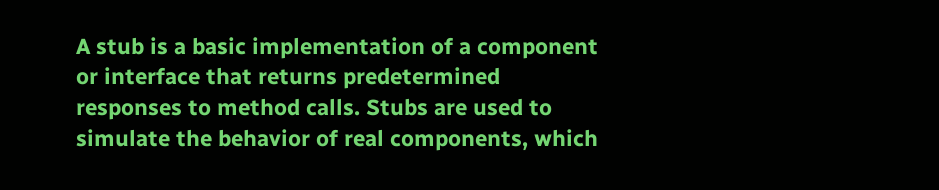A stub is a basic implementation of a component or interface that returns predetermined responses to method calls. Stubs are used to simulate the behavior of real components, which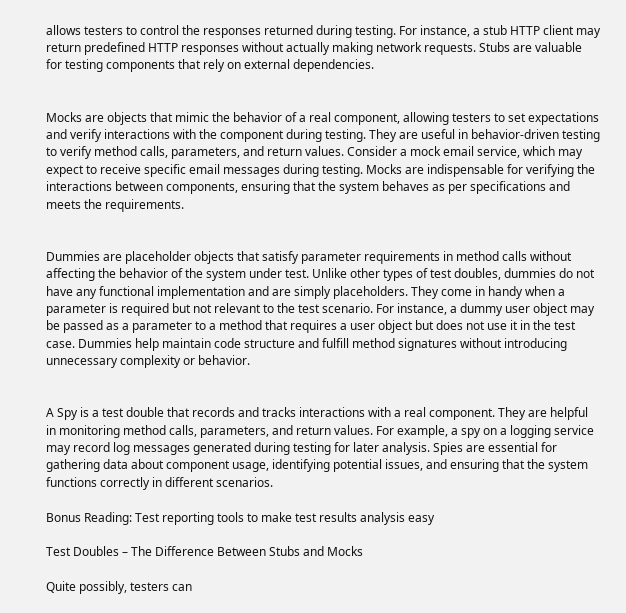allows testers to control the responses returned during testing. For instance, a stub HTTP client may return predefined HTTP responses without actually making network requests. Stubs are valuable for testing components that rely on external dependencies.


Mocks are objects that mimic the behavior of a real component, allowing testers to set expectations and verify interactions with the component during testing. They are useful in behavior-driven testing to verify method calls, parameters, and return values. Consider a mock email service, which may expect to receive specific email messages during testing. Mocks are indispensable for verifying the interactions between components, ensuring that the system behaves as per specifications and meets the requirements.


Dummies are placeholder objects that satisfy parameter requirements in method calls without affecting the behavior of the system under test. Unlike other types of test doubles, dummies do not have any functional implementation and are simply placeholders. They come in handy when a parameter is required but not relevant to the test scenario. For instance, a dummy user object may be passed as a parameter to a method that requires a user object but does not use it in the test case. Dummies help maintain code structure and fulfill method signatures without introducing unnecessary complexity or behavior.


A Spy is a test double that records and tracks interactions with a real component. They are helpful in monitoring method calls, parameters, and return values. For example, a spy on a logging service may record log messages generated during testing for later analysis. Spies are essential for gathering data about component usage, identifying potential issues, and ensuring that the system functions correctly in different scenarios.

Bonus Reading: Test reporting tools to make test results analysis easy

Test Doubles – The Difference Between Stubs and Mocks

Quite possibly, testers can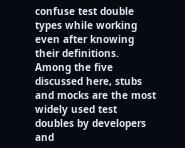confuse test double types while working even after knowing their definitions. Among the five discussed here, stubs and mocks are the most widely used test doubles by developers and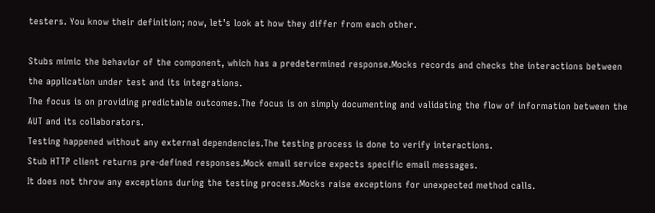testers. You know their definition; now, let’s look at how they differ from each other.

Stubs mimic the behavior of the component, which has a predetermined response.Mocks records and checks the interactions between the application under test and its integrations.
The focus is on providing predictable outcomes.The focus is on simply documenting and validating the flow of information between the AUT and its collaborators.
Testing happened without any external dependencies.The testing process is done to verify interactions.
Stub HTTP client returns pre-defined responses.Mock email service expects specific email messages.
It does not throw any exceptions during the testing process.Mocks raise exceptions for unexpected method calls.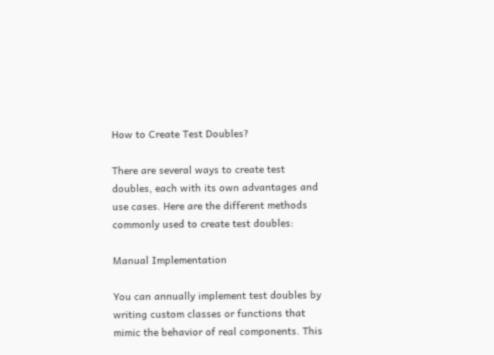How to Create Test Doubles?

There are several ways to create test doubles, each with its own advantages and use cases. Here are the different methods commonly used to create test doubles:

Manual Implementation

You can annually implement test doubles by writing custom classes or functions that mimic the behavior of real components. This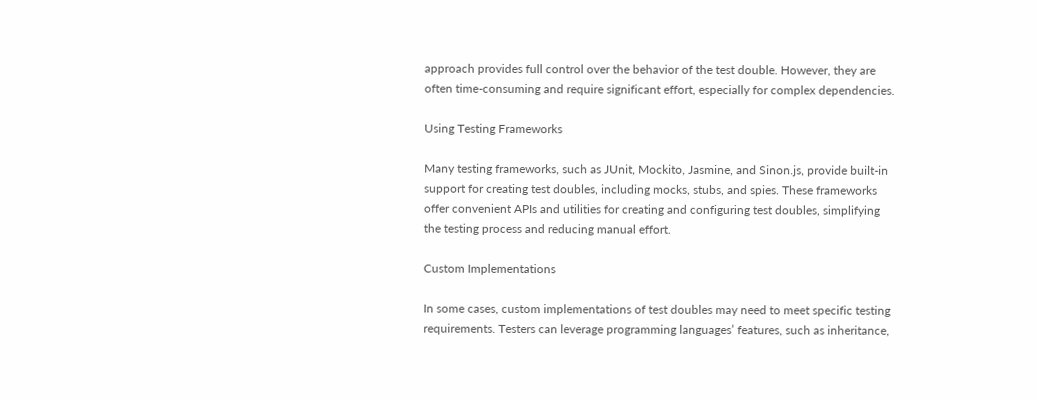approach provides full control over the behavior of the test double. However, they are often time-consuming and require significant effort, especially for complex dependencies.

Using Testing Frameworks

Many testing frameworks, such as JUnit, Mockito, Jasmine, and Sinon.js, provide built-in support for creating test doubles, including mocks, stubs, and spies. These frameworks offer convenient APIs and utilities for creating and configuring test doubles, simplifying the testing process and reducing manual effort.

Custom Implementations

In some cases, custom implementations of test doubles may need to meet specific testing requirements. Testers can leverage programming languages’ features, such as inheritance,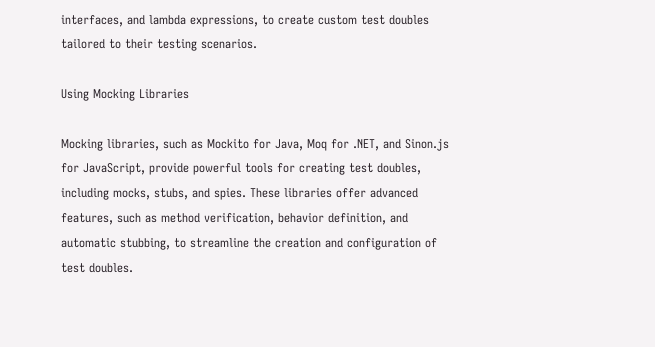interfaces, and lambda expressions, to create custom test doubles tailored to their testing scenarios.

Using Mocking Libraries

Mocking libraries, such as Mockito for Java, Moq for .NET, and Sinon.js for JavaScript, provide powerful tools for creating test doubles, including mocks, stubs, and spies. These libraries offer advanced features, such as method verification, behavior definition, and automatic stubbing, to streamline the creation and configuration of test doubles.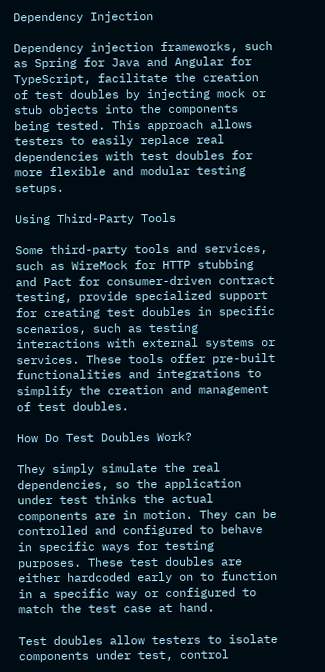Dependency Injection

Dependency injection frameworks, such as Spring for Java and Angular for TypeScript, facilitate the creation of test doubles by injecting mock or stub objects into the components being tested. This approach allows testers to easily replace real dependencies with test doubles for more flexible and modular testing setups.

Using Third-Party Tools

Some third-party tools and services, such as WireMock for HTTP stubbing and Pact for consumer-driven contract testing, provide specialized support for creating test doubles in specific scenarios, such as testing interactions with external systems or services. These tools offer pre-built functionalities and integrations to simplify the creation and management of test doubles.

How Do Test Doubles Work?

They simply simulate the real dependencies, so the application under test thinks the actual components are in motion. They can be controlled and configured to behave in specific ways for testing purposes. These test doubles are either hardcoded early on to function in a specific way or configured to match the test case at hand.

Test doubles allow testers to isolate components under test, control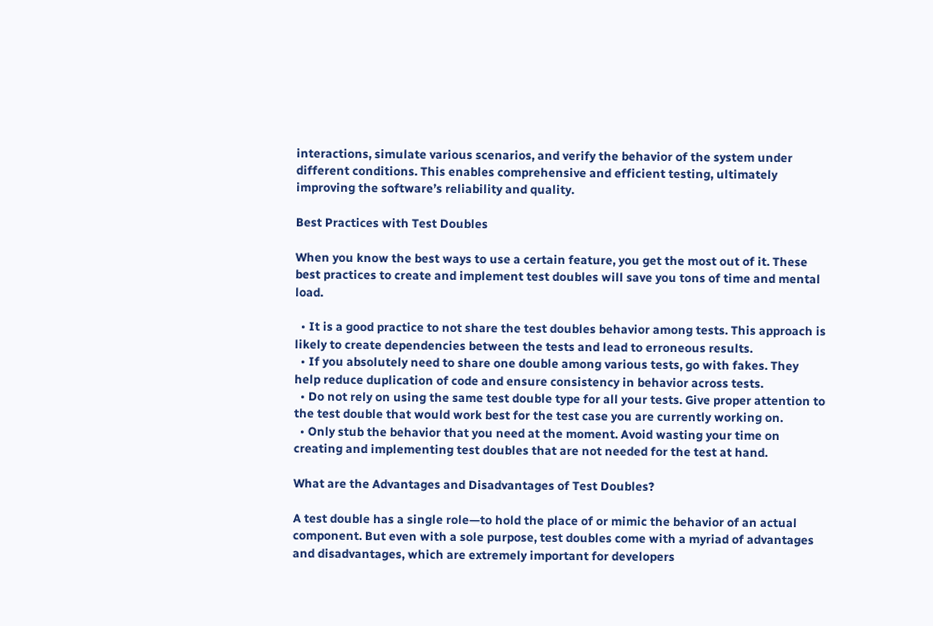interactions, simulate various scenarios, and verify the behavior of the system under different conditions. This enables comprehensive and efficient testing, ultimately improving the software’s reliability and quality.

Best Practices with Test Doubles

When you know the best ways to use a certain feature, you get the most out of it. These best practices to create and implement test doubles will save you tons of time and mental load.

  • It is a good practice to not share the test doubles behavior among tests. This approach is likely to create dependencies between the tests and lead to erroneous results.
  • If you absolutely need to share one double among various tests, go with fakes. They help reduce duplication of code and ensure consistency in behavior across tests.
  • Do not rely on using the same test double type for all your tests. Give proper attention to the test double that would work best for the test case you are currently working on.
  • Only stub the behavior that you need at the moment. Avoid wasting your time on creating and implementing test doubles that are not needed for the test at hand.

What are the Advantages and Disadvantages of Test Doubles?

A test double has a single role—to hold the place of or mimic the behavior of an actual component. But even with a sole purpose, test doubles come with a myriad of advantages and disadvantages, which are extremely important for developers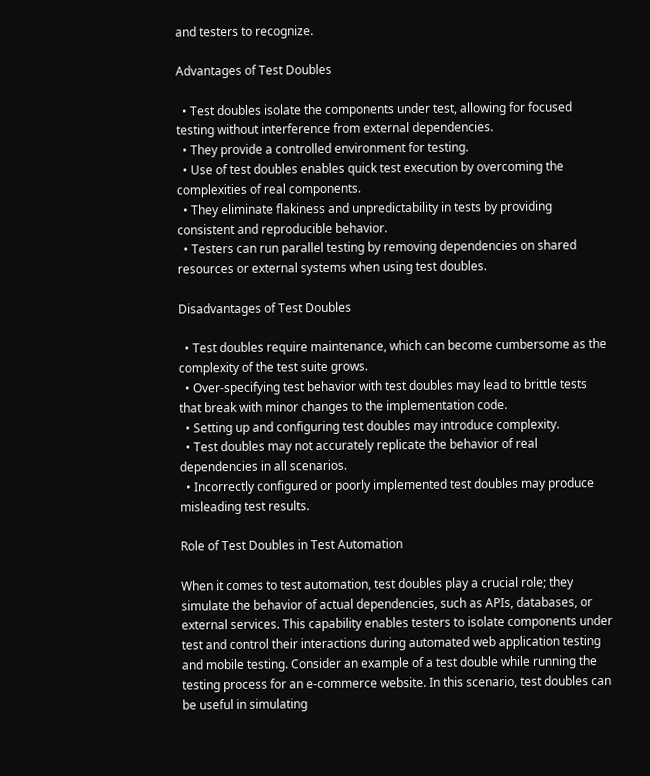and testers to recognize.

Advantages of Test Doubles

  • Test doubles isolate the components under test, allowing for focused testing without interference from external dependencies.
  • They provide a controlled environment for testing.
  • Use of test doubles enables quick test execution by overcoming the complexities of real components.
  • They eliminate flakiness and unpredictability in tests by providing consistent and reproducible behavior.
  • Testers can run parallel testing by removing dependencies on shared resources or external systems when using test doubles.

Disadvantages of Test Doubles

  • Test doubles require maintenance, which can become cumbersome as the complexity of the test suite grows.
  • Over-specifying test behavior with test doubles may lead to brittle tests that break with minor changes to the implementation code.
  • Setting up and configuring test doubles may introduce complexity.
  • Test doubles may not accurately replicate the behavior of real dependencies in all scenarios.
  • Incorrectly configured or poorly implemented test doubles may produce misleading test results.

Role of Test Doubles in Test Automation

When it comes to test automation, test doubles play a crucial role; they simulate the behavior of actual dependencies, such as APIs, databases, or external services. This capability enables testers to isolate components under test and control their interactions during automated web application testing and mobile testing. Consider an example of a test double while running the testing process for an e-commerce website. In this scenario, test doubles can be useful in simulating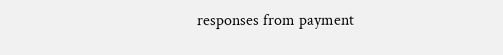responses from payment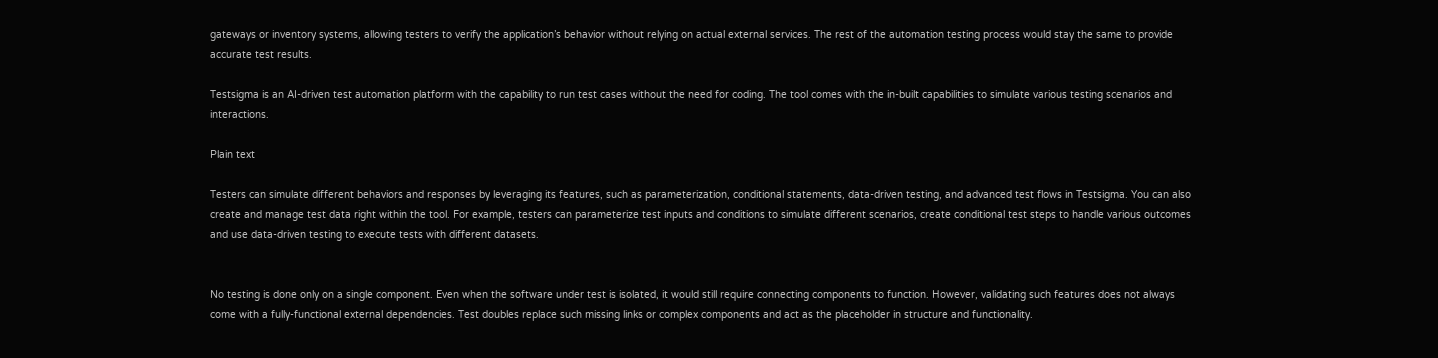gateways or inventory systems, allowing testers to verify the application’s behavior without relying on actual external services. The rest of the automation testing process would stay the same to provide accurate test results.

Testsigma is an AI-driven test automation platform with the capability to run test cases without the need for coding. The tool comes with the in-built capabilities to simulate various testing scenarios and interactions.

Plain text

Testers can simulate different behaviors and responses by leveraging its features, such as parameterization, conditional statements, data-driven testing, and advanced test flows in Testsigma. You can also create and manage test data right within the tool. For example, testers can parameterize test inputs and conditions to simulate different scenarios, create conditional test steps to handle various outcomes and use data-driven testing to execute tests with different datasets.


No testing is done only on a single component. Even when the software under test is isolated, it would still require connecting components to function. However, validating such features does not always come with a fully-functional external dependencies. Test doubles replace such missing links or complex components and act as the placeholder in structure and functionality.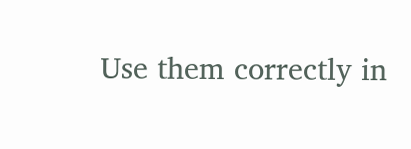Use them correctly in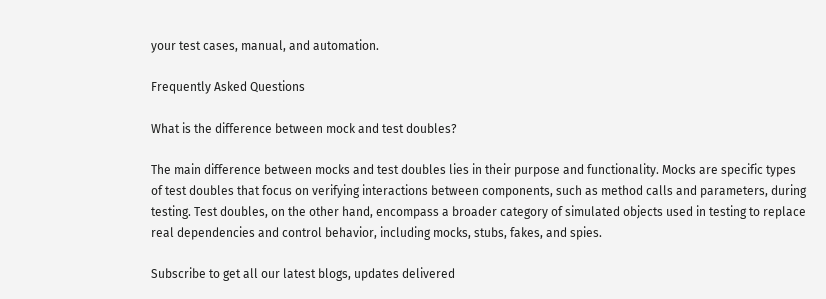your test cases, manual, and automation.

Frequently Asked Questions

What is the difference between mock and test doubles?

The main difference between mocks and test doubles lies in their purpose and functionality. Mocks are specific types of test doubles that focus on verifying interactions between components, such as method calls and parameters, during testing. Test doubles, on the other hand, encompass a broader category of simulated objects used in testing to replace real dependencies and control behavior, including mocks, stubs, fakes, and spies.

Subscribe to get all our latest blogs, updates delivered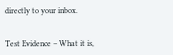directly to your inbox.


Test Evidence – What it is,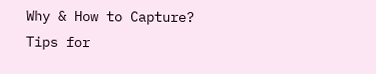Why & How to Capture?
Tips for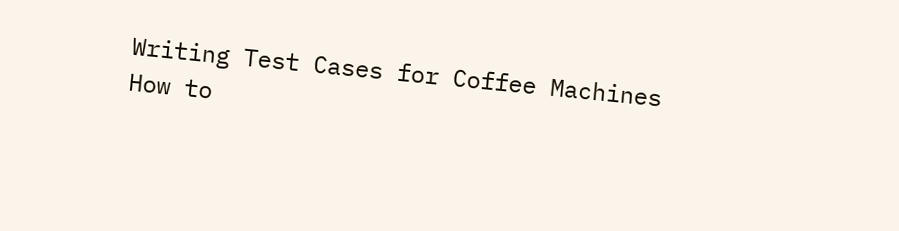Writing Test Cases for Coffee Machines
How to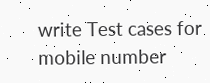write Test cases for mobile number